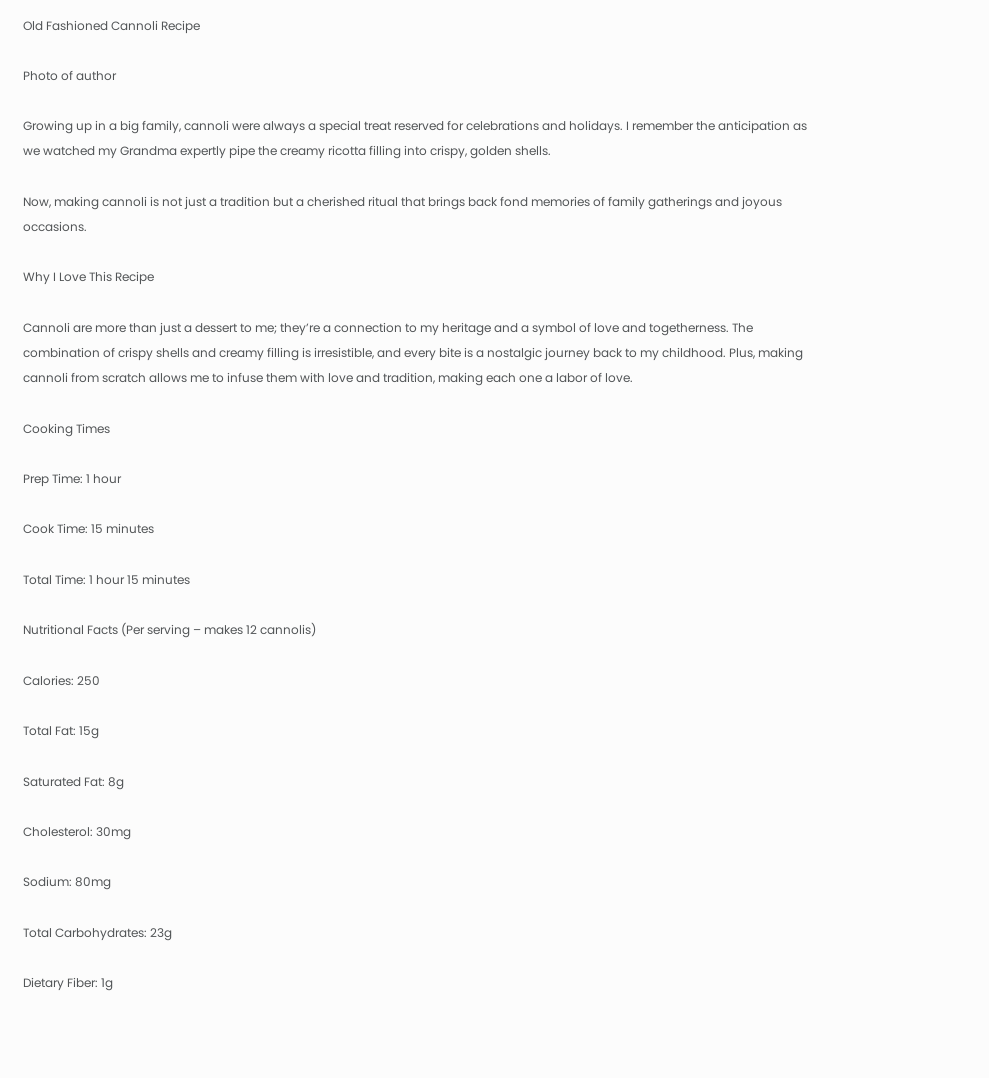Old Fashioned Cannoli Recipe

Photo of author

Growing up in a big family, cannoli were always a special treat reserved for celebrations and holidays. I remember the anticipation as we watched my Grandma expertly pipe the creamy ricotta filling into crispy, golden shells.

Now, making cannoli is not just a tradition but a cherished ritual that brings back fond memories of family gatherings and joyous occasions.

Why I Love This Recipe

Cannoli are more than just a dessert to me; they’re a connection to my heritage and a symbol of love and togetherness. The combination of crispy shells and creamy filling is irresistible, and every bite is a nostalgic journey back to my childhood. Plus, making cannoli from scratch allows me to infuse them with love and tradition, making each one a labor of love.

Cooking Times

Prep Time: 1 hour

Cook Time: 15 minutes

Total Time: 1 hour 15 minutes

Nutritional Facts (Per serving – makes 12 cannolis)

Calories: 250

Total Fat: 15g

Saturated Fat: 8g

Cholesterol: 30mg

Sodium: 80mg

Total Carbohydrates: 23g

Dietary Fiber: 1g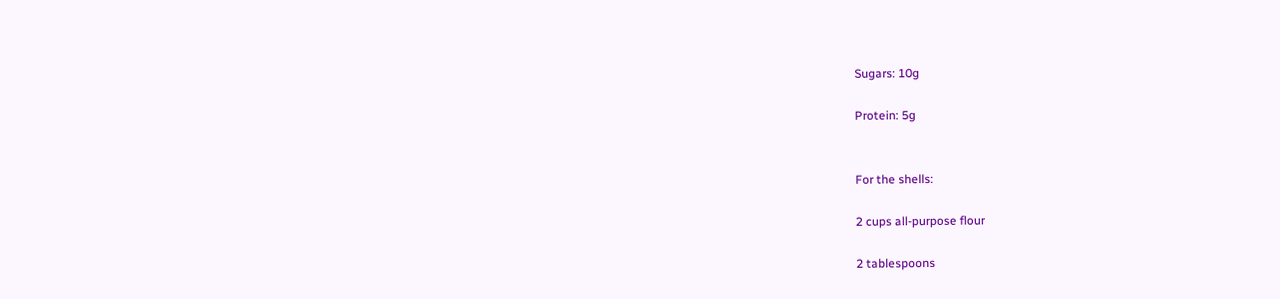Sugars: 10g

Protein: 5g


For the shells:

2 cups all-purpose flour

2 tablespoons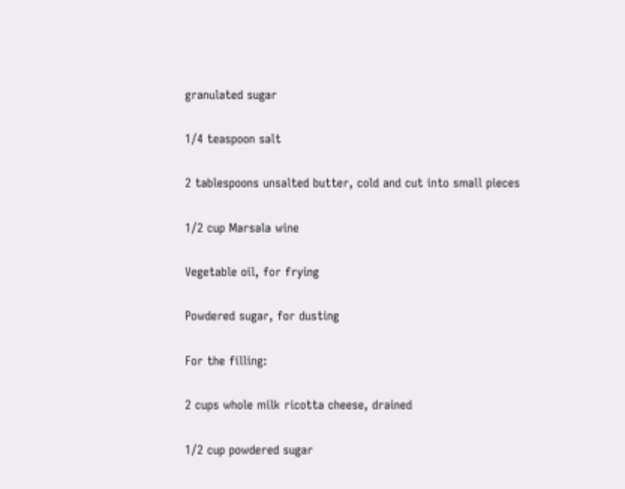granulated sugar

1/4 teaspoon salt

2 tablespoons unsalted butter, cold and cut into small pieces

1/2 cup Marsala wine

Vegetable oil, for frying

Powdered sugar, for dusting

For the filling:

2 cups whole milk ricotta cheese, drained

1/2 cup powdered sugar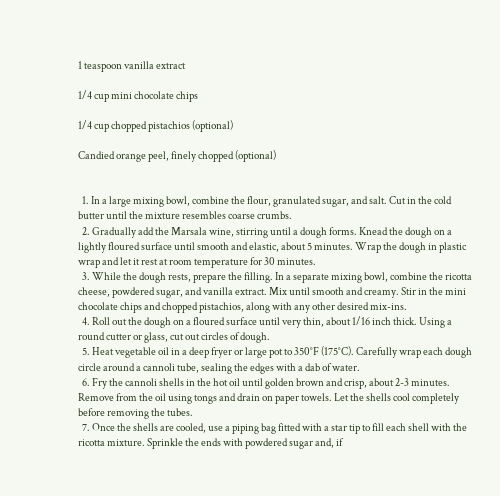1 teaspoon vanilla extract

1/4 cup mini chocolate chips

1/4 cup chopped pistachios (optional)

Candied orange peel, finely chopped (optional)


  1. In a large mixing bowl, combine the flour, granulated sugar, and salt. Cut in the cold butter until the mixture resembles coarse crumbs.
  2. Gradually add the Marsala wine, stirring until a dough forms. Knead the dough on a lightly floured surface until smooth and elastic, about 5 minutes. Wrap the dough in plastic wrap and let it rest at room temperature for 30 minutes.
  3. While the dough rests, prepare the filling. In a separate mixing bowl, combine the ricotta cheese, powdered sugar, and vanilla extract. Mix until smooth and creamy. Stir in the mini chocolate chips and chopped pistachios, along with any other desired mix-ins.
  4. Roll out the dough on a floured surface until very thin, about 1/16 inch thick. Using a round cutter or glass, cut out circles of dough.
  5. Heat vegetable oil in a deep fryer or large pot to 350°F (175°C). Carefully wrap each dough circle around a cannoli tube, sealing the edges with a dab of water.
  6. Fry the cannoli shells in the hot oil until golden brown and crisp, about 2-3 minutes. Remove from the oil using tongs and drain on paper towels. Let the shells cool completely before removing the tubes.
  7. Once the shells are cooled, use a piping bag fitted with a star tip to fill each shell with the ricotta mixture. Sprinkle the ends with powdered sugar and, if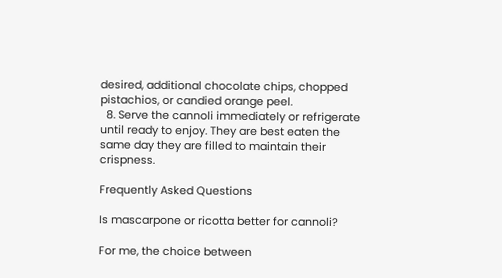desired, additional chocolate chips, chopped pistachios, or candied orange peel.
  8. Serve the cannoli immediately or refrigerate until ready to enjoy. They are best eaten the same day they are filled to maintain their crispness.

Frequently Asked Questions

Is mascarpone or ricotta better for cannoli?

For me, the choice between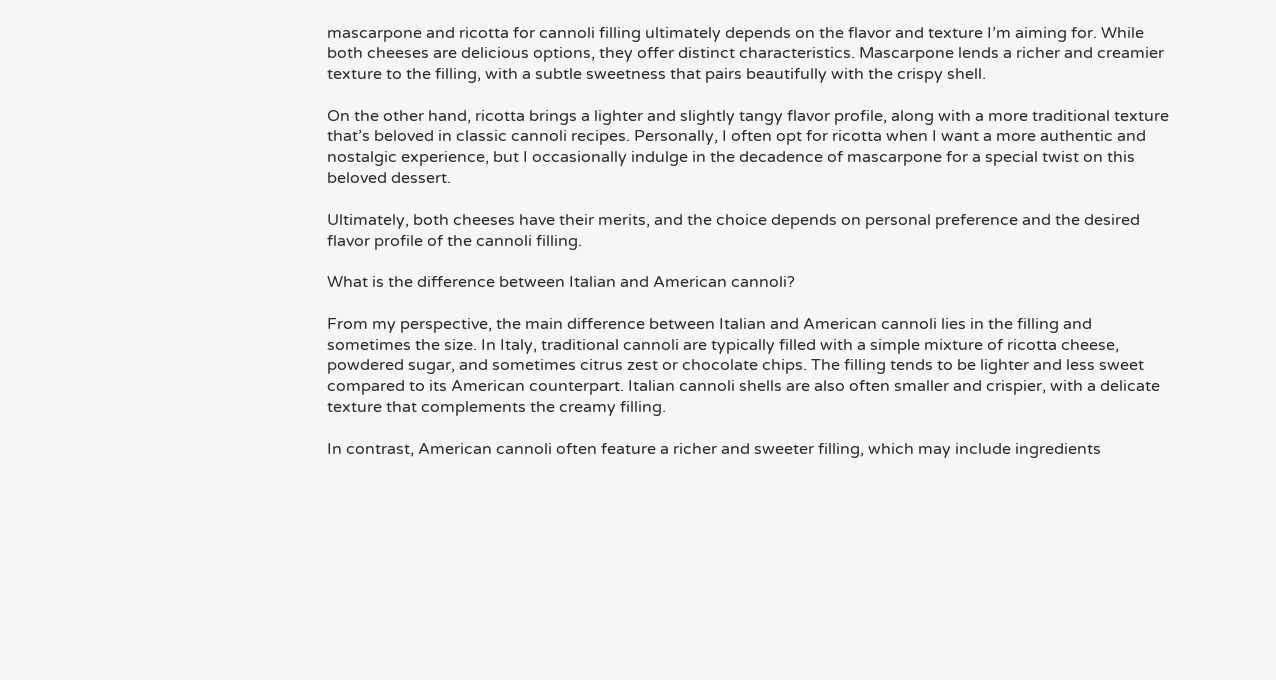mascarpone and ricotta for cannoli filling ultimately depends on the flavor and texture I’m aiming for. While both cheeses are delicious options, they offer distinct characteristics. Mascarpone lends a richer and creamier texture to the filling, with a subtle sweetness that pairs beautifully with the crispy shell.

On the other hand, ricotta brings a lighter and slightly tangy flavor profile, along with a more traditional texture that’s beloved in classic cannoli recipes. Personally, I often opt for ricotta when I want a more authentic and nostalgic experience, but I occasionally indulge in the decadence of mascarpone for a special twist on this beloved dessert.

Ultimately, both cheeses have their merits, and the choice depends on personal preference and the desired flavor profile of the cannoli filling.

What is the difference between Italian and American cannoli?

From my perspective, the main difference between Italian and American cannoli lies in the filling and sometimes the size. In Italy, traditional cannoli are typically filled with a simple mixture of ricotta cheese, powdered sugar, and sometimes citrus zest or chocolate chips. The filling tends to be lighter and less sweet compared to its American counterpart. Italian cannoli shells are also often smaller and crispier, with a delicate texture that complements the creamy filling.

In contrast, American cannoli often feature a richer and sweeter filling, which may include ingredients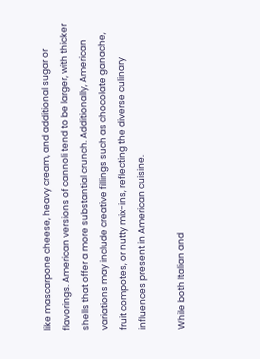like mascarpone cheese, heavy cream, and additional sugar or flavorings. American versions of cannoli tend to be larger, with thicker shells that offer a more substantial crunch. Additionally, American variations may include creative fillings such as chocolate ganache, fruit compotes, or nutty mix-ins, reflecting the diverse culinary influences present in American cuisine.

While both Italian and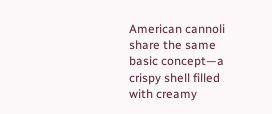American cannoli share the same basic concept—a crispy shell filled with creamy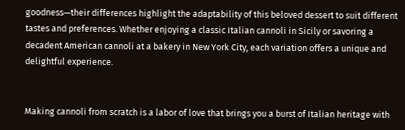goodness—their differences highlight the adaptability of this beloved dessert to suit different tastes and preferences. Whether enjoying a classic Italian cannoli in Sicily or savoring a decadent American cannoli at a bakery in New York City, each variation offers a unique and delightful experience.


Making cannoli from scratch is a labor of love that brings you a burst of Italian heritage with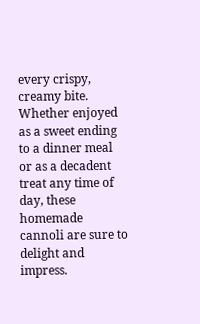every crispy, creamy bite. Whether enjoyed as a sweet ending to a dinner meal or as a decadent treat any time of day, these homemade cannoli are sure to delight and impress.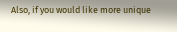Also, if you would like more unique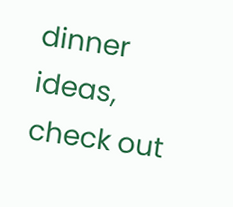dinner ideas, check out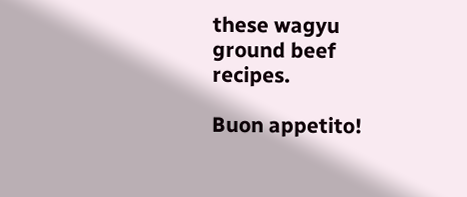these wagyu ground beef recipes.

Buon appetito!